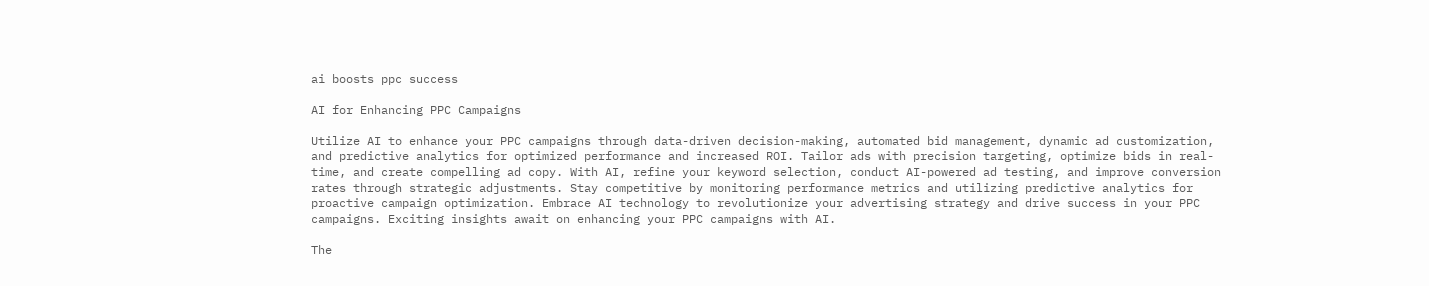ai boosts ppc success

AI for Enhancing PPC Campaigns

Utilize AI to enhance your PPC campaigns through data-driven decision-making, automated bid management, dynamic ad customization, and predictive analytics for optimized performance and increased ROI. Tailor ads with precision targeting, optimize bids in real-time, and create compelling ad copy. With AI, refine your keyword selection, conduct AI-powered ad testing, and improve conversion rates through strategic adjustments. Stay competitive by monitoring performance metrics and utilizing predictive analytics for proactive campaign optimization. Embrace AI technology to revolutionize your advertising strategy and drive success in your PPC campaigns. Exciting insights await on enhancing your PPC campaigns with AI.

The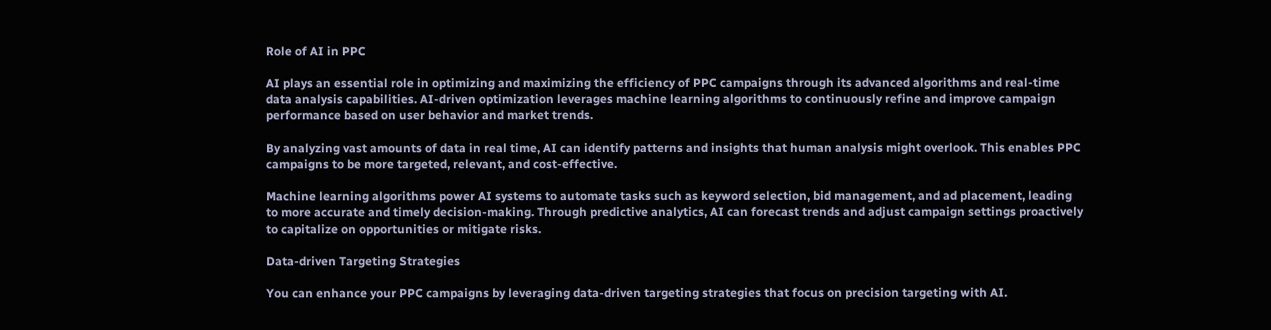Role of AI in PPC

AI plays an essential role in optimizing and maximizing the efficiency of PPC campaigns through its advanced algorithms and real-time data analysis capabilities. AI-driven optimization leverages machine learning algorithms to continuously refine and improve campaign performance based on user behavior and market trends.

By analyzing vast amounts of data in real time, AI can identify patterns and insights that human analysis might overlook. This enables PPC campaigns to be more targeted, relevant, and cost-effective.

Machine learning algorithms power AI systems to automate tasks such as keyword selection, bid management, and ad placement, leading to more accurate and timely decision-making. Through predictive analytics, AI can forecast trends and adjust campaign settings proactively to capitalize on opportunities or mitigate risks.

Data-driven Targeting Strategies

You can enhance your PPC campaigns by leveraging data-driven targeting strategies that focus on precision targeting with AI.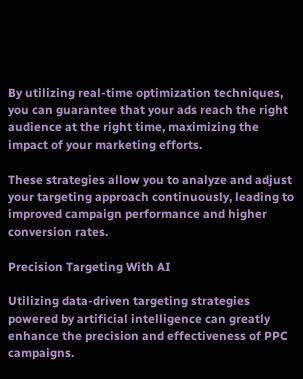By utilizing real-time optimization techniques, you can guarantee that your ads reach the right audience at the right time, maximizing the impact of your marketing efforts.

These strategies allow you to analyze and adjust your targeting approach continuously, leading to improved campaign performance and higher conversion rates.

Precision Targeting With AI

Utilizing data-driven targeting strategies powered by artificial intelligence can greatly enhance the precision and effectiveness of PPC campaigns.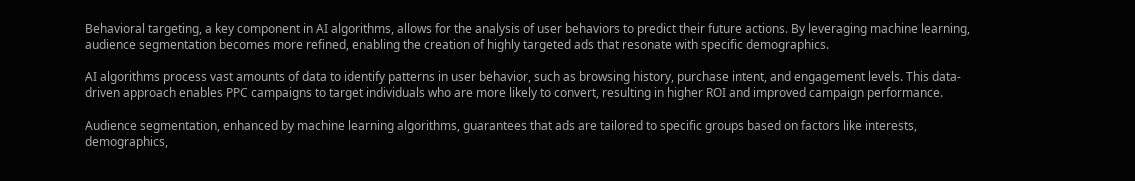Behavioral targeting, a key component in AI algorithms, allows for the analysis of user behaviors to predict their future actions. By leveraging machine learning, audience segmentation becomes more refined, enabling the creation of highly targeted ads that resonate with specific demographics.

AI algorithms process vast amounts of data to identify patterns in user behavior, such as browsing history, purchase intent, and engagement levels. This data-driven approach enables PPC campaigns to target individuals who are more likely to convert, resulting in higher ROI and improved campaign performance.

Audience segmentation, enhanced by machine learning algorithms, guarantees that ads are tailored to specific groups based on factors like interests, demographics,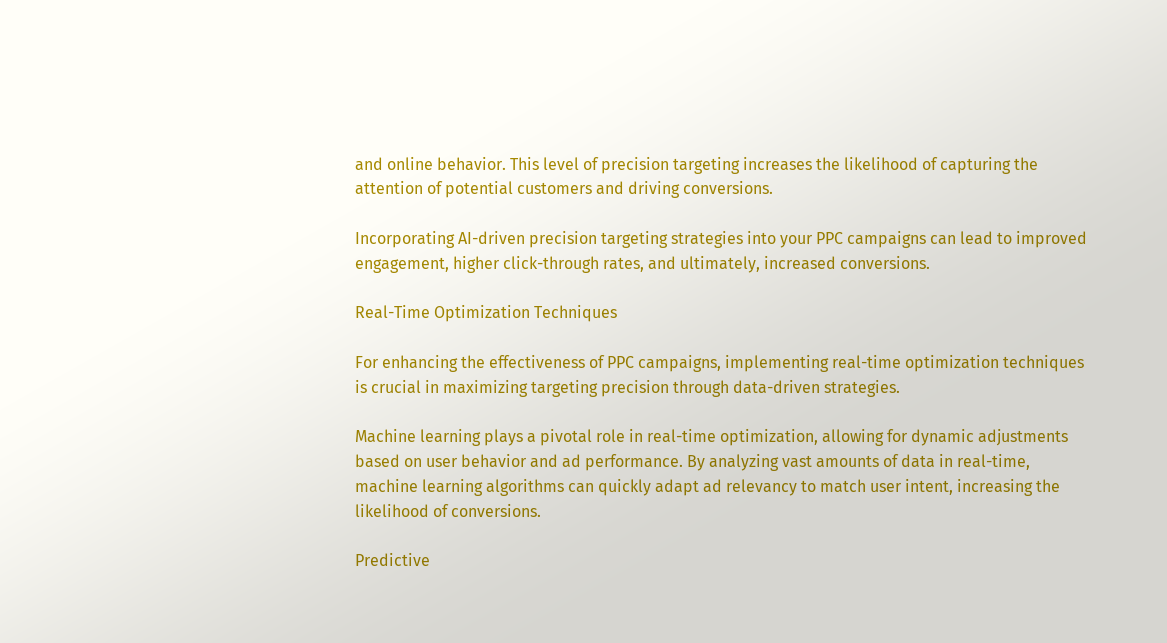and online behavior. This level of precision targeting increases the likelihood of capturing the attention of potential customers and driving conversions.

Incorporating AI-driven precision targeting strategies into your PPC campaigns can lead to improved engagement, higher click-through rates, and ultimately, increased conversions.

Real-Time Optimization Techniques

For enhancing the effectiveness of PPC campaigns, implementing real-time optimization techniques is crucial in maximizing targeting precision through data-driven strategies.

Machine learning plays a pivotal role in real-time optimization, allowing for dynamic adjustments based on user behavior and ad performance. By analyzing vast amounts of data in real-time, machine learning algorithms can quickly adapt ad relevancy to match user intent, increasing the likelihood of conversions.

Predictive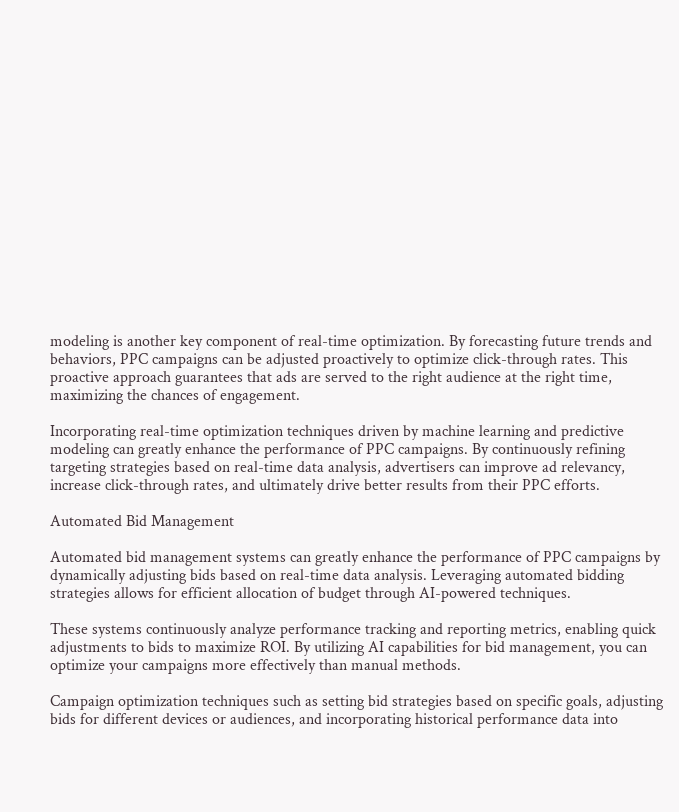modeling is another key component of real-time optimization. By forecasting future trends and behaviors, PPC campaigns can be adjusted proactively to optimize click-through rates. This proactive approach guarantees that ads are served to the right audience at the right time, maximizing the chances of engagement.

Incorporating real-time optimization techniques driven by machine learning and predictive modeling can greatly enhance the performance of PPC campaigns. By continuously refining targeting strategies based on real-time data analysis, advertisers can improve ad relevancy, increase click-through rates, and ultimately drive better results from their PPC efforts.

Automated Bid Management

Automated bid management systems can greatly enhance the performance of PPC campaigns by dynamically adjusting bids based on real-time data analysis. Leveraging automated bidding strategies allows for efficient allocation of budget through AI-powered techniques.

These systems continuously analyze performance tracking and reporting metrics, enabling quick adjustments to bids to maximize ROI. By utilizing AI capabilities for bid management, you can optimize your campaigns more effectively than manual methods.

Campaign optimization techniques such as setting bid strategies based on specific goals, adjusting bids for different devices or audiences, and incorporating historical performance data into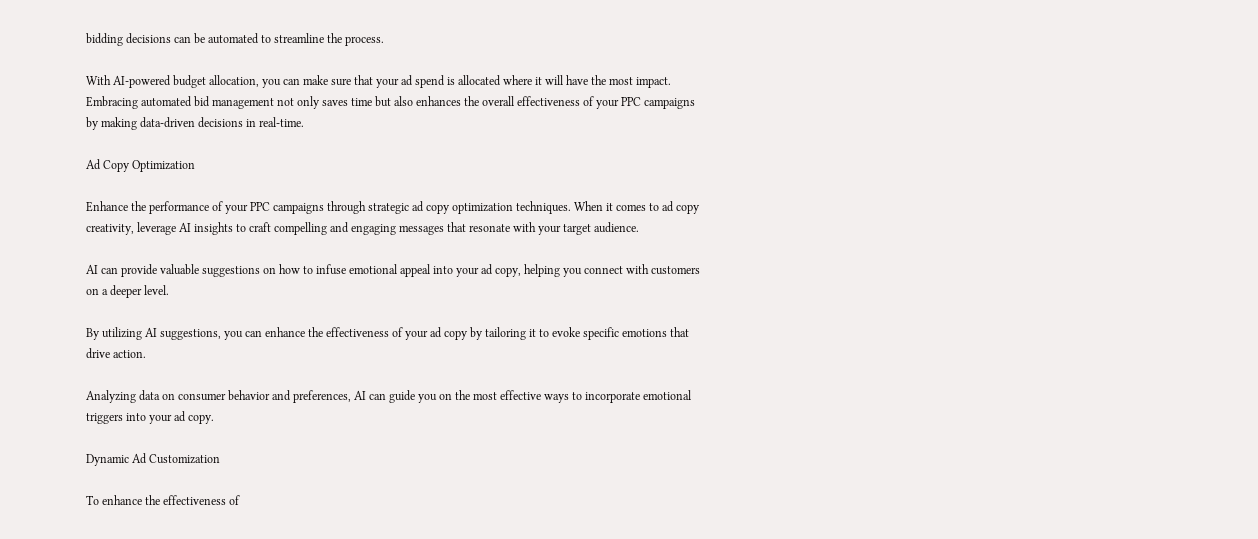bidding decisions can be automated to streamline the process.

With AI-powered budget allocation, you can make sure that your ad spend is allocated where it will have the most impact. Embracing automated bid management not only saves time but also enhances the overall effectiveness of your PPC campaigns by making data-driven decisions in real-time.

Ad Copy Optimization

Enhance the performance of your PPC campaigns through strategic ad copy optimization techniques. When it comes to ad copy creativity, leverage AI insights to craft compelling and engaging messages that resonate with your target audience.

AI can provide valuable suggestions on how to infuse emotional appeal into your ad copy, helping you connect with customers on a deeper level.

By utilizing AI suggestions, you can enhance the effectiveness of your ad copy by tailoring it to evoke specific emotions that drive action.

Analyzing data on consumer behavior and preferences, AI can guide you on the most effective ways to incorporate emotional triggers into your ad copy.

Dynamic Ad Customization

To enhance the effectiveness of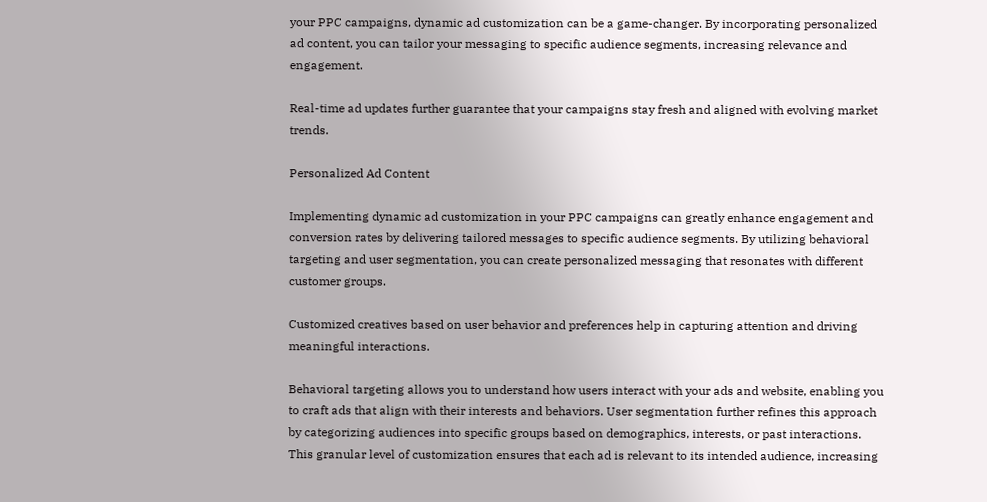your PPC campaigns, dynamic ad customization can be a game-changer. By incorporating personalized ad content, you can tailor your messaging to specific audience segments, increasing relevance and engagement.

Real-time ad updates further guarantee that your campaigns stay fresh and aligned with evolving market trends.

Personalized Ad Content

Implementing dynamic ad customization in your PPC campaigns can greatly enhance engagement and conversion rates by delivering tailored messages to specific audience segments. By utilizing behavioral targeting and user segmentation, you can create personalized messaging that resonates with different customer groups.

Customized creatives based on user behavior and preferences help in capturing attention and driving meaningful interactions.

Behavioral targeting allows you to understand how users interact with your ads and website, enabling you to craft ads that align with their interests and behaviors. User segmentation further refines this approach by categorizing audiences into specific groups based on demographics, interests, or past interactions. This granular level of customization ensures that each ad is relevant to its intended audience, increasing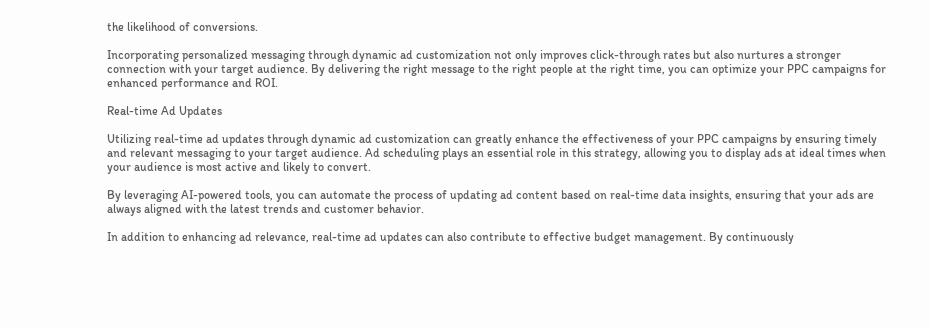the likelihood of conversions.

Incorporating personalized messaging through dynamic ad customization not only improves click-through rates but also nurtures a stronger connection with your target audience. By delivering the right message to the right people at the right time, you can optimize your PPC campaigns for enhanced performance and ROI.

Real-time Ad Updates

Utilizing real-time ad updates through dynamic ad customization can greatly enhance the effectiveness of your PPC campaigns by ensuring timely and relevant messaging to your target audience. Ad scheduling plays an essential role in this strategy, allowing you to display ads at ideal times when your audience is most active and likely to convert.

By leveraging AI-powered tools, you can automate the process of updating ad content based on real-time data insights, ensuring that your ads are always aligned with the latest trends and customer behavior.

In addition to enhancing ad relevance, real-time ad updates can also contribute to effective budget management. By continuously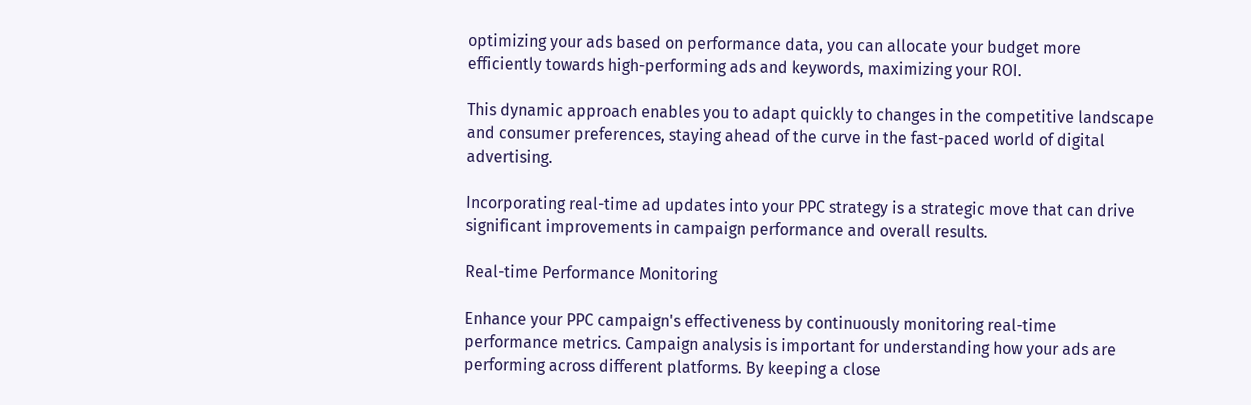optimizing your ads based on performance data, you can allocate your budget more efficiently towards high-performing ads and keywords, maximizing your ROI.

This dynamic approach enables you to adapt quickly to changes in the competitive landscape and consumer preferences, staying ahead of the curve in the fast-paced world of digital advertising.

Incorporating real-time ad updates into your PPC strategy is a strategic move that can drive significant improvements in campaign performance and overall results.

Real-time Performance Monitoring

Enhance your PPC campaign's effectiveness by continuously monitoring real-time performance metrics. Campaign analysis is important for understanding how your ads are performing across different platforms. By keeping a close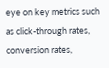eye on key metrics such as click-through rates, conversion rates,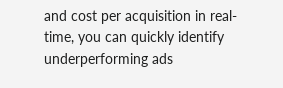and cost per acquisition in real-time, you can quickly identify underperforming ads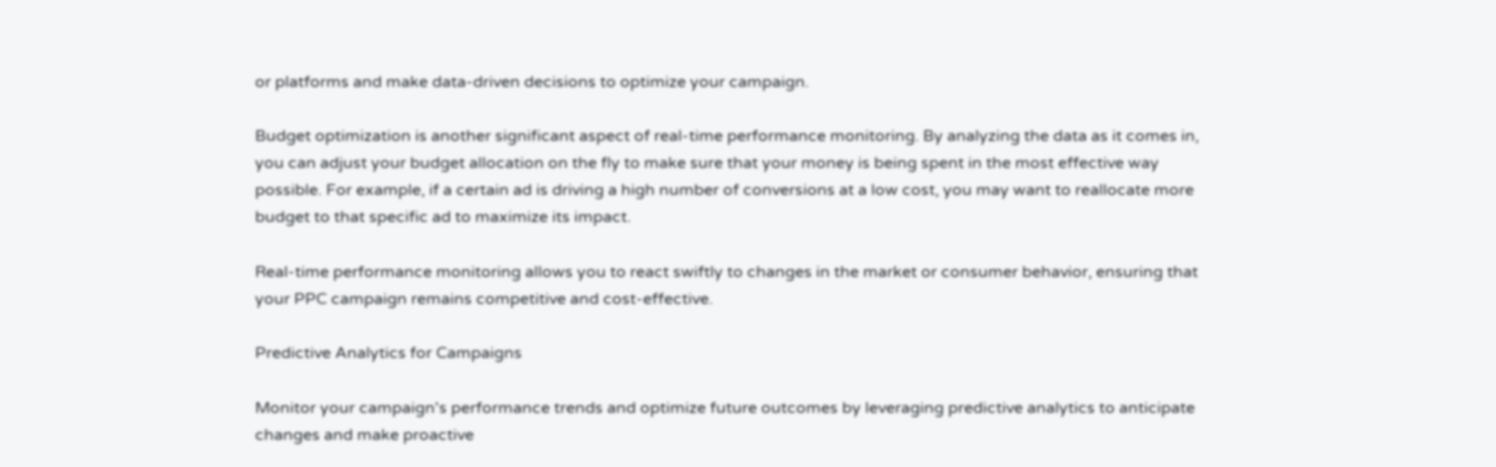or platforms and make data-driven decisions to optimize your campaign.

Budget optimization is another significant aspect of real-time performance monitoring. By analyzing the data as it comes in, you can adjust your budget allocation on the fly to make sure that your money is being spent in the most effective way possible. For example, if a certain ad is driving a high number of conversions at a low cost, you may want to reallocate more budget to that specific ad to maximize its impact.

Real-time performance monitoring allows you to react swiftly to changes in the market or consumer behavior, ensuring that your PPC campaign remains competitive and cost-effective.

Predictive Analytics for Campaigns

Monitor your campaign's performance trends and optimize future outcomes by leveraging predictive analytics to anticipate changes and make proactive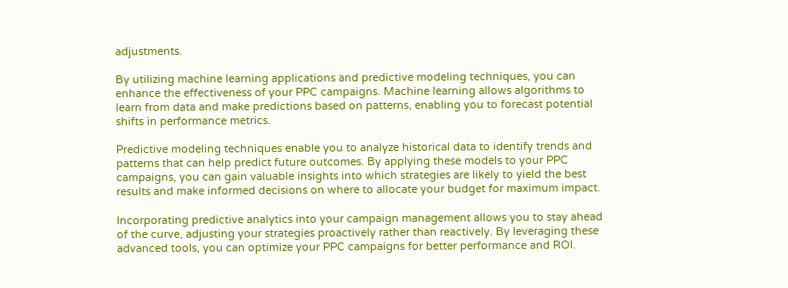adjustments.

By utilizing machine learning applications and predictive modeling techniques, you can enhance the effectiveness of your PPC campaigns. Machine learning allows algorithms to learn from data and make predictions based on patterns, enabling you to forecast potential shifts in performance metrics.

Predictive modeling techniques enable you to analyze historical data to identify trends and patterns that can help predict future outcomes. By applying these models to your PPC campaigns, you can gain valuable insights into which strategies are likely to yield the best results and make informed decisions on where to allocate your budget for maximum impact.

Incorporating predictive analytics into your campaign management allows you to stay ahead of the curve, adjusting your strategies proactively rather than reactively. By leveraging these advanced tools, you can optimize your PPC campaigns for better performance and ROI.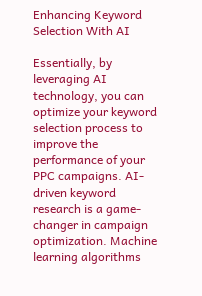Enhancing Keyword Selection With AI

Essentially, by leveraging AI technology, you can optimize your keyword selection process to improve the performance of your PPC campaigns. AI-driven keyword research is a game-changer in campaign optimization. Machine learning algorithms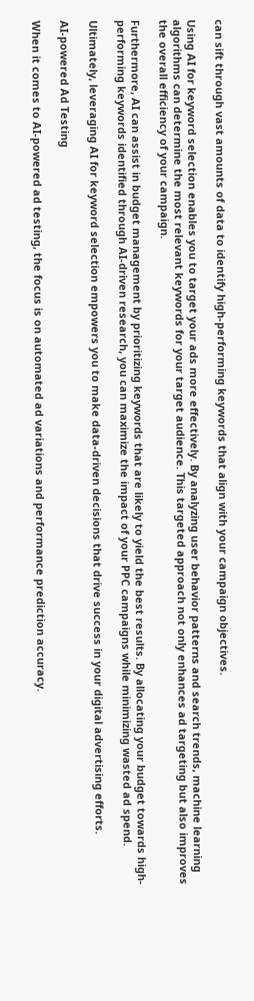can sift through vast amounts of data to identify high-performing keywords that align with your campaign objectives.

Using AI for keyword selection enables you to target your ads more effectively. By analyzing user behavior patterns and search trends, machine learning algorithms can determine the most relevant keywords for your target audience. This targeted approach not only enhances ad targeting but also improves the overall efficiency of your campaign.

Furthermore, AI can assist in budget management by prioritizing keywords that are likely to yield the best results. By allocating your budget towards high-performing keywords identified through AI-driven research, you can maximize the impact of your PPC campaigns while minimizing wasted ad spend.

Ultimately, leveraging AI for keyword selection empowers you to make data-driven decisions that drive success in your digital advertising efforts.

AI-powered Ad Testing

When it comes to AI-powered ad testing, the focus is on automated ad variations and performance prediction accuracy.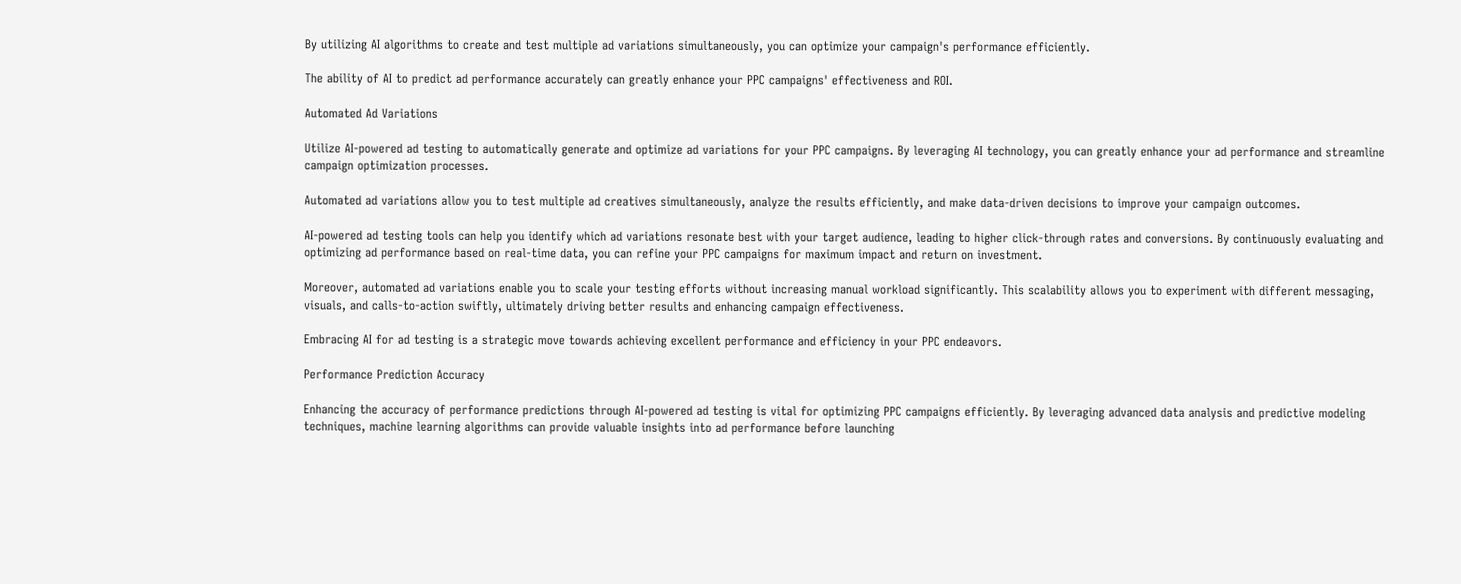By utilizing AI algorithms to create and test multiple ad variations simultaneously, you can optimize your campaign's performance efficiently.

The ability of AI to predict ad performance accurately can greatly enhance your PPC campaigns' effectiveness and ROI.

Automated Ad Variations

Utilize AI-powered ad testing to automatically generate and optimize ad variations for your PPC campaigns. By leveraging AI technology, you can greatly enhance your ad performance and streamline campaign optimization processes.

Automated ad variations allow you to test multiple ad creatives simultaneously, analyze the results efficiently, and make data-driven decisions to improve your campaign outcomes.

AI-powered ad testing tools can help you identify which ad variations resonate best with your target audience, leading to higher click-through rates and conversions. By continuously evaluating and optimizing ad performance based on real-time data, you can refine your PPC campaigns for maximum impact and return on investment.

Moreover, automated ad variations enable you to scale your testing efforts without increasing manual workload significantly. This scalability allows you to experiment with different messaging, visuals, and calls-to-action swiftly, ultimately driving better results and enhancing campaign effectiveness.

Embracing AI for ad testing is a strategic move towards achieving excellent performance and efficiency in your PPC endeavors.

Performance Prediction Accuracy

Enhancing the accuracy of performance predictions through AI-powered ad testing is vital for optimizing PPC campaigns efficiently. By leveraging advanced data analysis and predictive modeling techniques, machine learning algorithms can provide valuable insights into ad performance before launching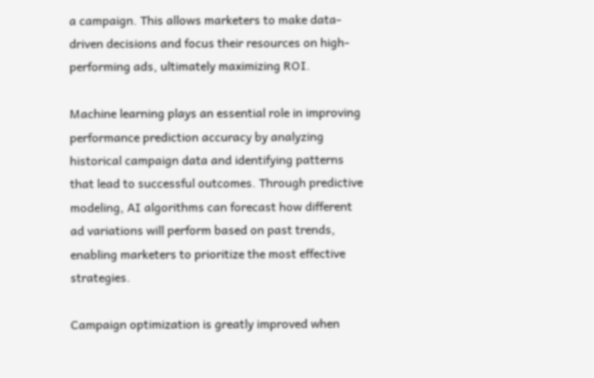a campaign. This allows marketers to make data-driven decisions and focus their resources on high-performing ads, ultimately maximizing ROI.

Machine learning plays an essential role in improving performance prediction accuracy by analyzing historical campaign data and identifying patterns that lead to successful outcomes. Through predictive modeling, AI algorithms can forecast how different ad variations will perform based on past trends, enabling marketers to prioritize the most effective strategies.

Campaign optimization is greatly improved when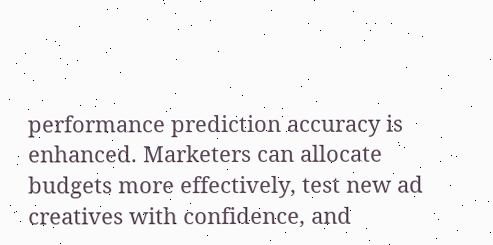performance prediction accuracy is enhanced. Marketers can allocate budgets more effectively, test new ad creatives with confidence, and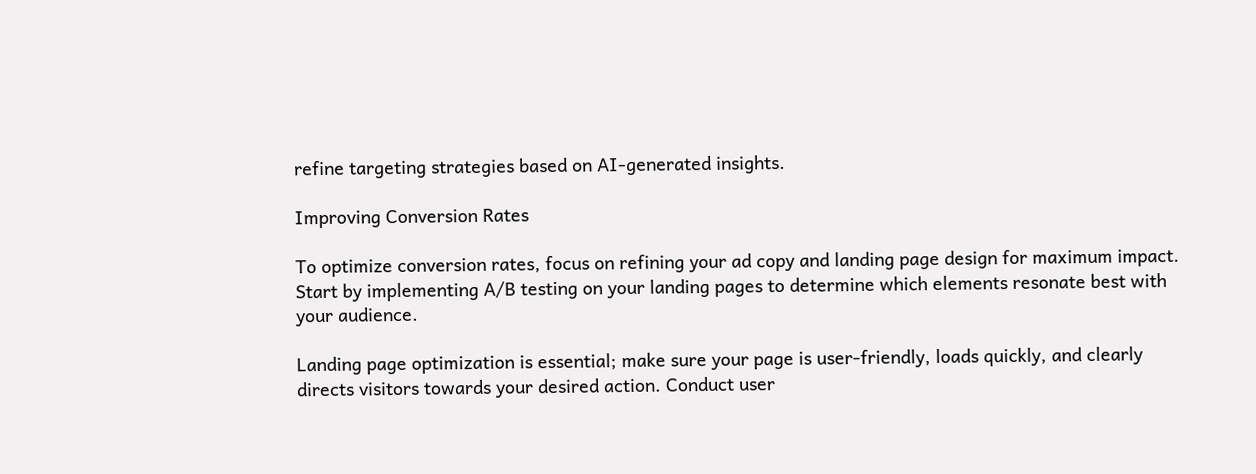refine targeting strategies based on AI-generated insights.

Improving Conversion Rates

To optimize conversion rates, focus on refining your ad copy and landing page design for maximum impact. Start by implementing A/B testing on your landing pages to determine which elements resonate best with your audience.

Landing page optimization is essential; make sure your page is user-friendly, loads quickly, and clearly directs visitors towards your desired action. Conduct user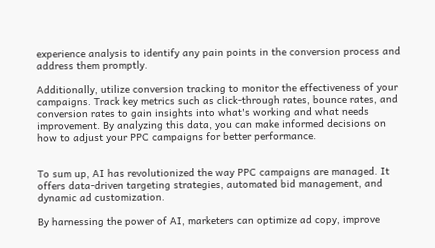experience analysis to identify any pain points in the conversion process and address them promptly.

Additionally, utilize conversion tracking to monitor the effectiveness of your campaigns. Track key metrics such as click-through rates, bounce rates, and conversion rates to gain insights into what's working and what needs improvement. By analyzing this data, you can make informed decisions on how to adjust your PPC campaigns for better performance.


To sum up, AI has revolutionized the way PPC campaigns are managed. It offers data-driven targeting strategies, automated bid management, and dynamic ad customization.

By harnessing the power of AI, marketers can optimize ad copy, improve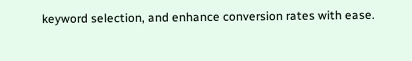keyword selection, and enhance conversion rates with ease.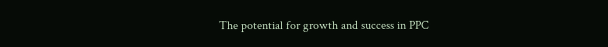The potential for growth and success in PPC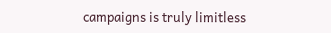campaigns is truly limitless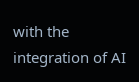with the integration of AI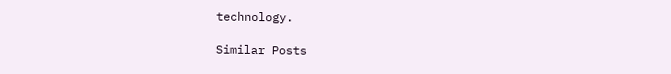technology.

Similar Posts